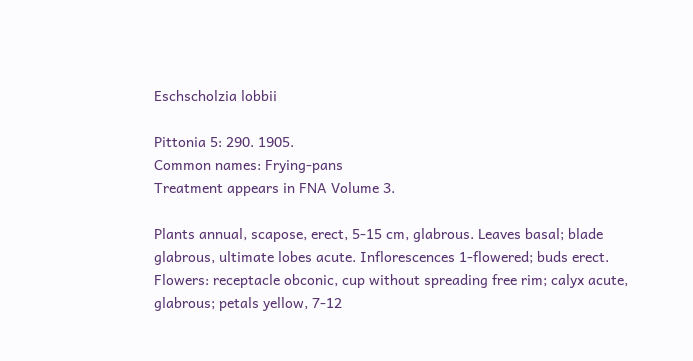Eschscholzia lobbii

Pittonia 5: 290. 1905.
Common names: Frying-pans
Treatment appears in FNA Volume 3.

Plants annual, scapose, erect, 5-15 cm, glabrous. Leaves basal; blade glabrous, ultimate lobes acute. Inflorescences 1-flowered; buds erect. Flowers: receptacle obconic, cup without spreading free rim; calyx acute, glabrous; petals yellow, 7-12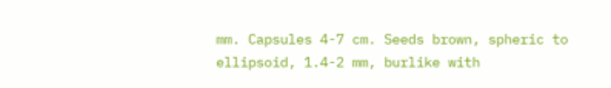mm. Capsules 4-7 cm. Seeds brown, spheric to ellipsoid, 1.4-2 mm, burlike with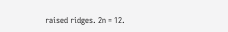raised ridges. 2n = 12.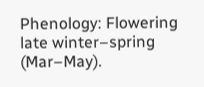Phenology: Flowering late winter–spring (Mar–May).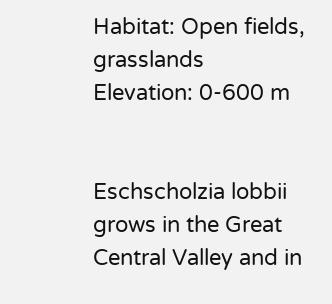Habitat: Open fields, grasslands
Elevation: 0-600 m


Eschscholzia lobbii grows in the Great Central Valley and in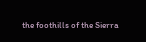the foothills of the Sierra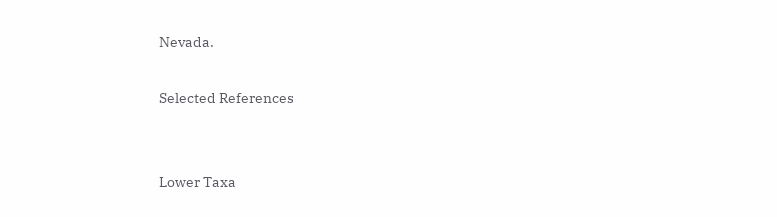Nevada.

Selected References


Lower Taxa